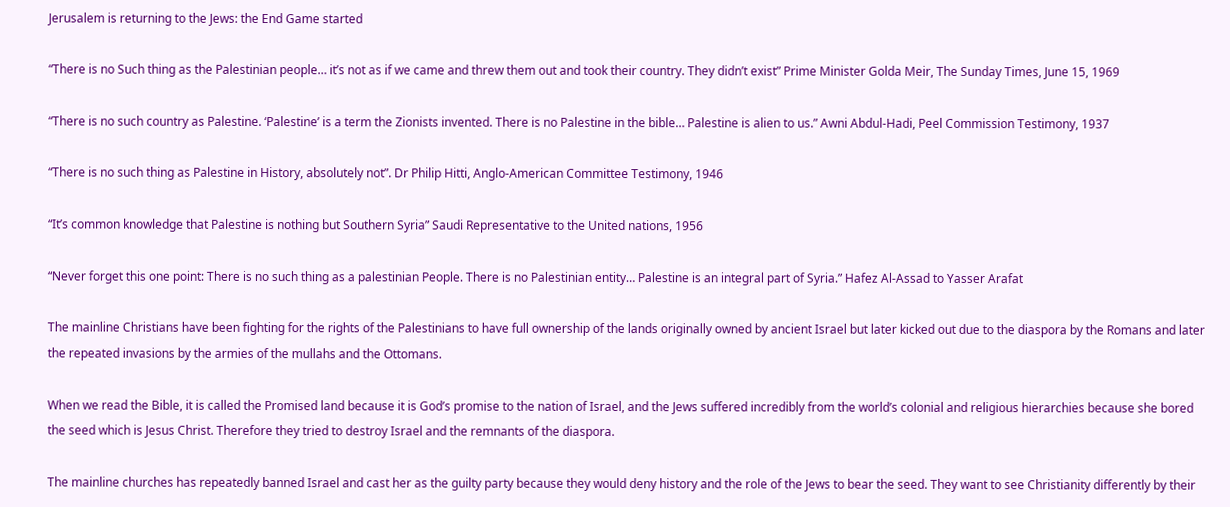Jerusalem is returning to the Jews: the End Game started

“There is no Such thing as the Palestinian people… it’s not as if we came and threw them out and took their country. They didn’t exist” Prime Minister Golda Meir, The Sunday Times, June 15, 1969

“There is no such country as Palestine. ‘Palestine’ is a term the Zionists invented. There is no Palestine in the bible… Palestine is alien to us.” Awni Abdul-Hadi, Peel Commission Testimony, 1937

“There is no such thing as Palestine in History, absolutely not”. Dr Philip Hitti, Anglo-American Committee Testimony, 1946

“It’s common knowledge that Palestine is nothing but Southern Syria” Saudi Representative to the United nations, 1956

“Never forget this one point: There is no such thing as a palestinian People. There is no Palestinian entity… Palestine is an integral part of Syria.” Hafez Al-Assad to Yasser Arafat

The mainline Christians have been fighting for the rights of the Palestinians to have full ownership of the lands originally owned by ancient Israel but later kicked out due to the diaspora by the Romans and later the repeated invasions by the armies of the mullahs and the Ottomans.

When we read the Bible, it is called the Promised land because it is God’s promise to the nation of Israel, and the Jews suffered incredibly from the world’s colonial and religious hierarchies because she bored the seed which is Jesus Christ. Therefore they tried to destroy Israel and the remnants of the diaspora.

The mainline churches has repeatedly banned Israel and cast her as the guilty party because they would deny history and the role of the Jews to bear the seed. They want to see Christianity differently by their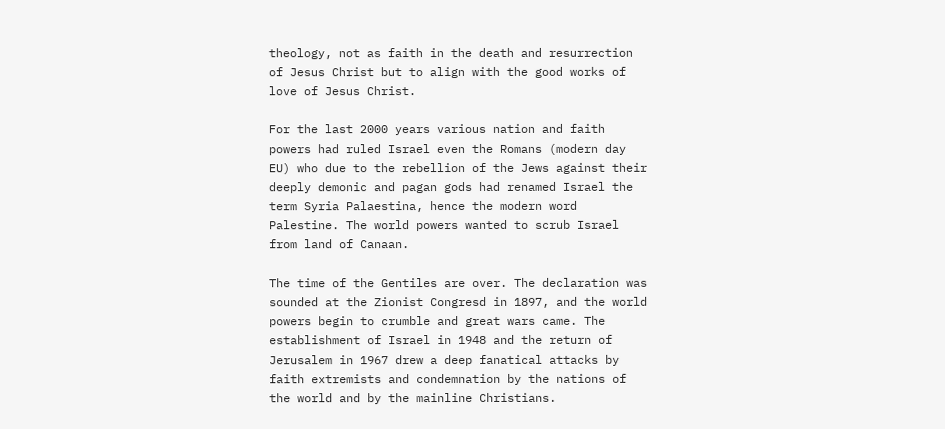theology, not as faith in the death and resurrection of Jesus Christ but to align with the good works of love of Jesus Christ.

For the last 2000 years various nation and faith powers had ruled Israel even the Romans (modern day EU) who due to the rebellion of the Jews against their deeply demonic and pagan gods had renamed Israel the term Syria Palaestina, hence the modern word Palestine. The world powers wanted to scrub Israel from land of Canaan.

The time of the Gentiles are over. The declaration was sounded at the Zionist Congresd in 1897, and the world powers begin to crumble and great wars came. The establishment of Israel in 1948 and the return of Jerusalem in 1967 drew a deep fanatical attacks by faith extremists and condemnation by the nations of the world and by the mainline Christians.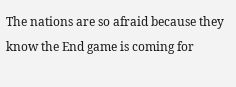The nations are so afraid because they know the End game is coming for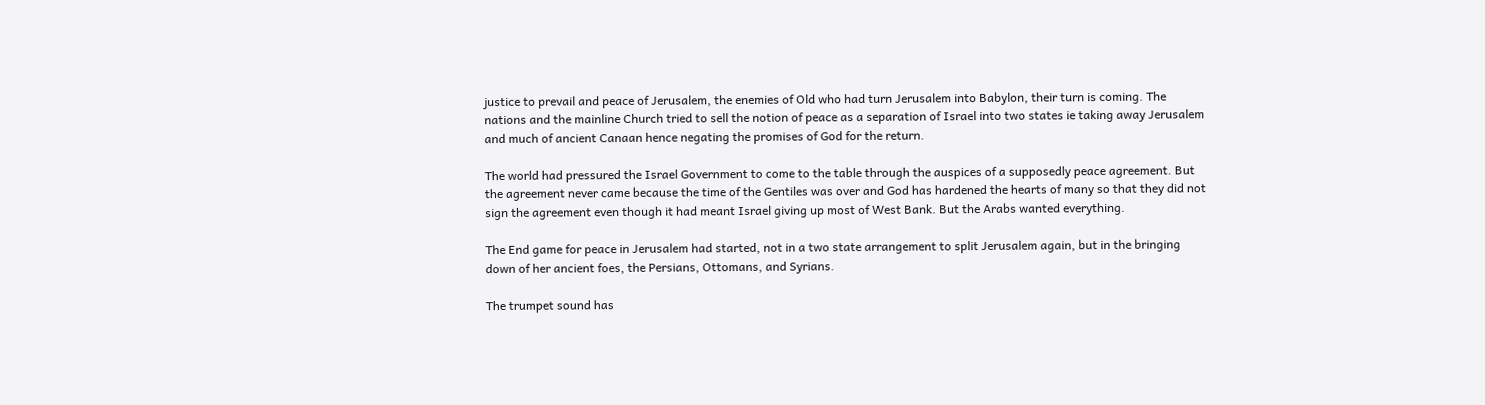justice to prevail and peace of Jerusalem, the enemies of Old who had turn Jerusalem into Babylon, their turn is coming. The nations and the mainline Church tried to sell the notion of peace as a separation of Israel into two states ie taking away Jerusalem and much of ancient Canaan hence negating the promises of God for the return.

The world had pressured the Israel Government to come to the table through the auspices of a supposedly peace agreement. But the agreement never came because the time of the Gentiles was over and God has hardened the hearts of many so that they did not sign the agreement even though it had meant Israel giving up most of West Bank. But the Arabs wanted everything.

The End game for peace in Jerusalem had started, not in a two state arrangement to split Jerusalem again, but in the bringing down of her ancient foes, the Persians, Ottomans, and Syrians.

The trumpet sound has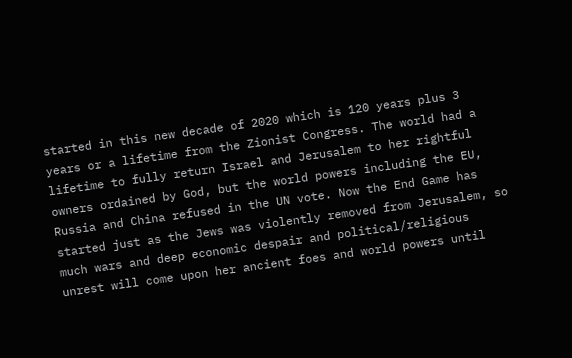started in this new decade of 2020 which is 120 years plus 3 years or a lifetime from the Zionist Congress. The world had a lifetime to fully return Israel and Jerusalem to her rightful owners ordained by God, but the world powers including the EU, Russia and China refused in the UN vote. Now the End Game has started just as the Jews was violently removed from Jerusalem, so much wars and deep economic despair and political/religious unrest will come upon her ancient foes and world powers until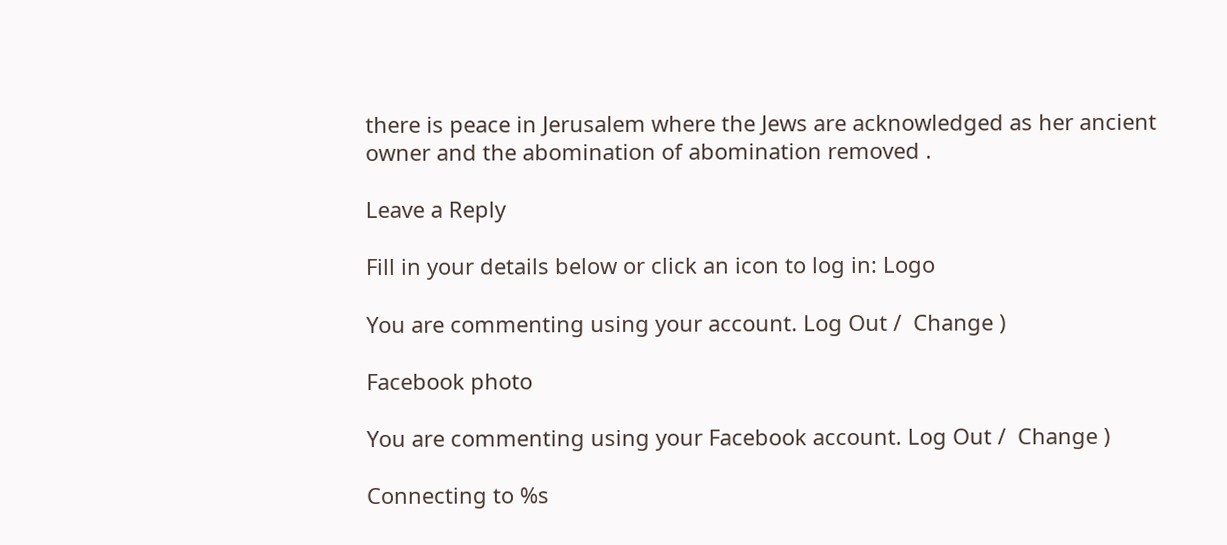there is peace in Jerusalem where the Jews are acknowledged as her ancient owner and the abomination of abomination removed .

Leave a Reply

Fill in your details below or click an icon to log in: Logo

You are commenting using your account. Log Out /  Change )

Facebook photo

You are commenting using your Facebook account. Log Out /  Change )

Connecting to %s